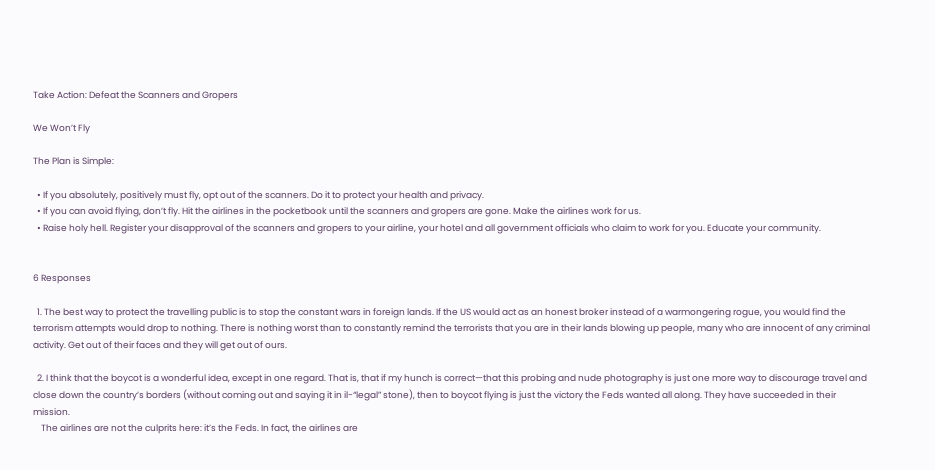Take Action: Defeat the Scanners and Gropers

We Won’t Fly

The Plan is Simple:

  • If you absolutely, positively must fly, opt out of the scanners. Do it to protect your health and privacy.
  • If you can avoid flying, don’t fly. Hit the airlines in the pocketbook until the scanners and gropers are gone. Make the airlines work for us.
  • Raise holy hell. Register your disapproval of the scanners and gropers to your airline, your hotel and all government officials who claim to work for you. Educate your community.


6 Responses

  1. The best way to protect the travelling public is to stop the constant wars in foreign lands. If the US would act as an honest broker instead of a warmongering rogue, you would find the terrorism attempts would drop to nothing. There is nothing worst than to constantly remind the terrorists that you are in their lands blowing up people, many who are innocent of any criminal activity. Get out of their faces and they will get out of ours.

  2. I think that the boycot is a wonderful idea, except in one regard. That is, that if my hunch is correct—that this probing and nude photography is just one more way to discourage travel and close down the country’s borders (without coming out and saying it in il-“legal” stone), then to boycot flying is just the victory the Feds wanted all along. They have succeeded in their mission.
    The airlines are not the culprits here: it’s the Feds. In fact, the airlines are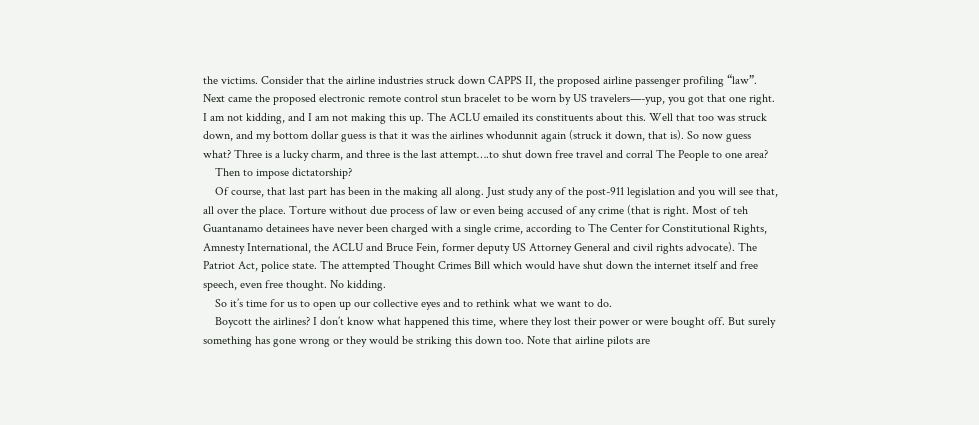the victims. Consider that the airline industries struck down CAPPS II, the proposed airline passenger profiling “law”. Next came the proposed electronic remote control stun bracelet to be worn by US travelers—-yup, you got that one right. I am not kidding, and I am not making this up. The ACLU emailed its constituents about this. Well that too was struck down, and my bottom dollar guess is that it was the airlines whodunnit again (struck it down, that is). So now guess what? Three is a lucky charm, and three is the last attempt….to shut down free travel and corral The People to one area?
    Then to impose dictatorship?
    Of course, that last part has been in the making all along. Just study any of the post-911 legislation and you will see that, all over the place. Torture without due process of law or even being accused of any crime (that is right. Most of teh Guantanamo detainees have never been charged with a single crime, according to The Center for Constitutional Rights, Amnesty International, the ACLU and Bruce Fein, former deputy US Attorney General and civil rights advocate). The Patriot Act, police state. The attempted Thought Crimes Bill which would have shut down the internet itself and free speech, even free thought. No kidding.
    So it’s time for us to open up our collective eyes and to rethink what we want to do.
    Boycott the airlines? I don’t know what happened this time, where they lost their power or were bought off. But surely something has gone wrong or they would be striking this down too. Note that airline pilots are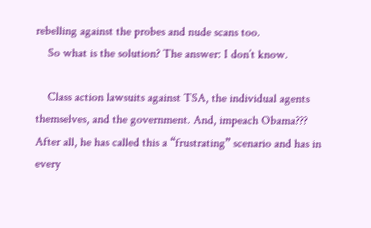rebelling against the probes and nude scans too.
    So what is the solution? The answer: I don’t know.

    Class action lawsuits against TSA, the individual agents themselves, and the government. And, impeach Obama??? After all, he has called this a “frustrating” scenario and has in every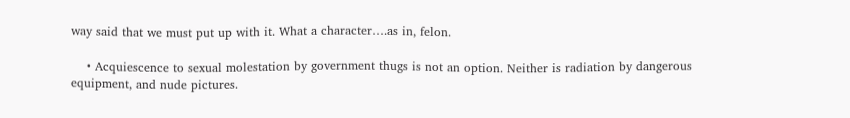way said that we must put up with it. What a character….as in, felon.

    • Acquiescence to sexual molestation by government thugs is not an option. Neither is radiation by dangerous equipment, and nude pictures.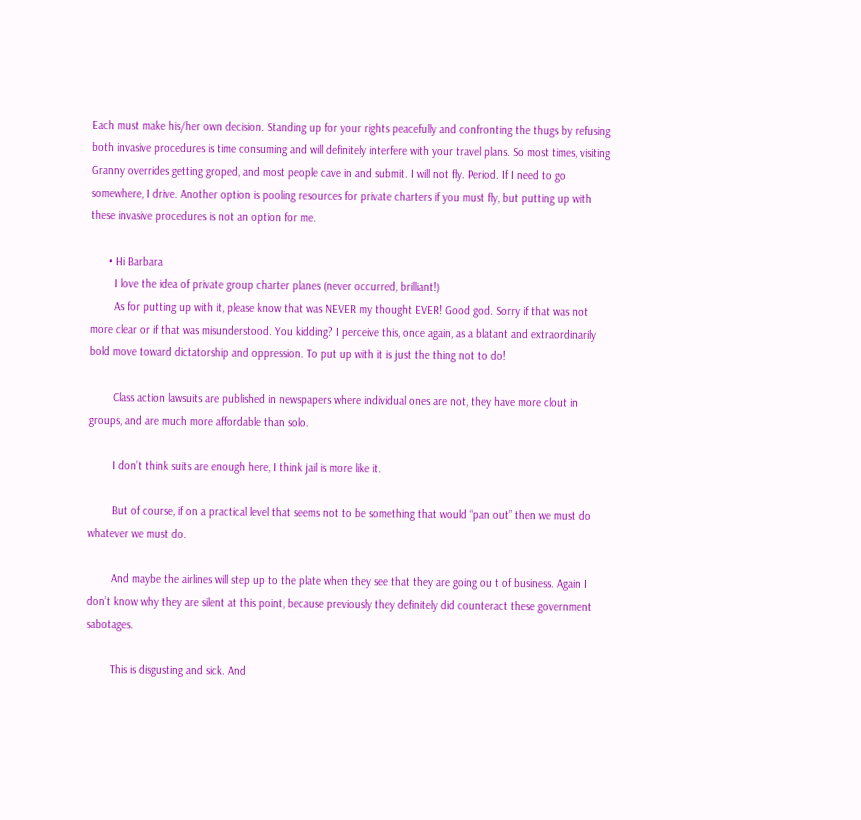Each must make his/her own decision. Standing up for your rights peacefully and confronting the thugs by refusing both invasive procedures is time consuming and will definitely interfere with your travel plans. So most times, visiting Granny overrides getting groped, and most people cave in and submit. I will not fly. Period. If I need to go somewhere, I drive. Another option is pooling resources for private charters if you must fly, but putting up with these invasive procedures is not an option for me.

      • Hi Barbara
        I love the idea of private group charter planes (never occurred, brilliant!)
        As for putting up with it, please know that was NEVER my thought EVER! Good god. Sorry if that was not more clear or if that was misunderstood. You kidding? I perceive this, once again, as a blatant and extraordinarily bold move toward dictatorship and oppression. To put up with it is just the thing not to do!

        Class action lawsuits are published in newspapers where individual ones are not, they have more clout in groups, and are much more affordable than solo.

        I don’t think suits are enough here, I think jail is more like it.

        But of course, if on a practical level that seems not to be something that would “pan out” then we must do whatever we must do.

        And maybe the airlines will step up to the plate when they see that they are going ou t of business. Again I don’t know why they are silent at this point, because previously they definitely did counteract these government sabotages.

        This is disgusting and sick. And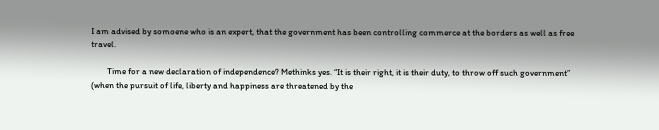I am advised by somoene who is an expert, that the government has been controlling commerce at the borders as well as free travel.

        Time for a new declaration of independence? Methinks yes. “It is their right, it is their duty, to throw off such government” (when the pursuit of life, liberty and happiness are threatened by the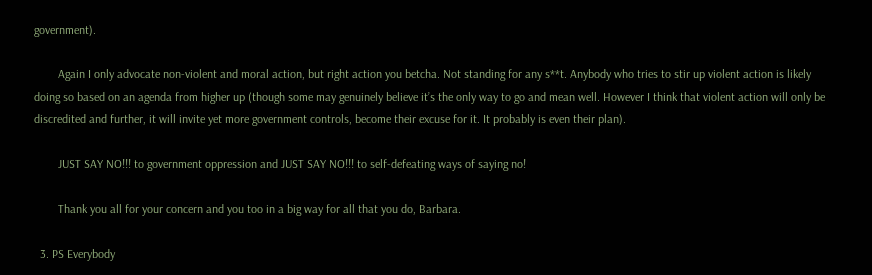government).

        Again I only advocate non-violent and moral action, but right action you betcha. Not standing for any s**t. Anybody who tries to stir up violent action is likely doing so based on an agenda from higher up (though some may genuinely believe it’s the only way to go and mean well. However I think that violent action will only be discredited and further, it will invite yet more government controls, become their excuse for it. It probably is even their plan).

        JUST SAY NO!!! to government oppression and JUST SAY NO!!! to self-defeating ways of saying no!

        Thank you all for your concern and you too in a big way for all that you do, Barbara.

  3. PS Everybody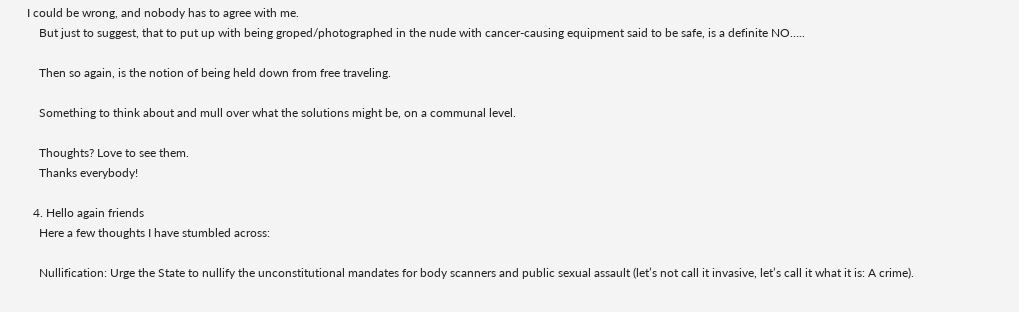I could be wrong, and nobody has to agree with me.
    But just to suggest, that to put up with being groped/photographed in the nude with cancer-causing equipment said to be safe, is a definite NO…..

    Then so again, is the notion of being held down from free traveling.

    Something to think about and mull over what the solutions might be, on a communal level.

    Thoughts? Love to see them.
    Thanks everybody!

  4. Hello again friends
    Here a few thoughts I have stumbled across:

    Nullification: Urge the State to nullify the unconstitutional mandates for body scanners and public sexual assault (let’s not call it invasive, let’s call it what it is: A crime).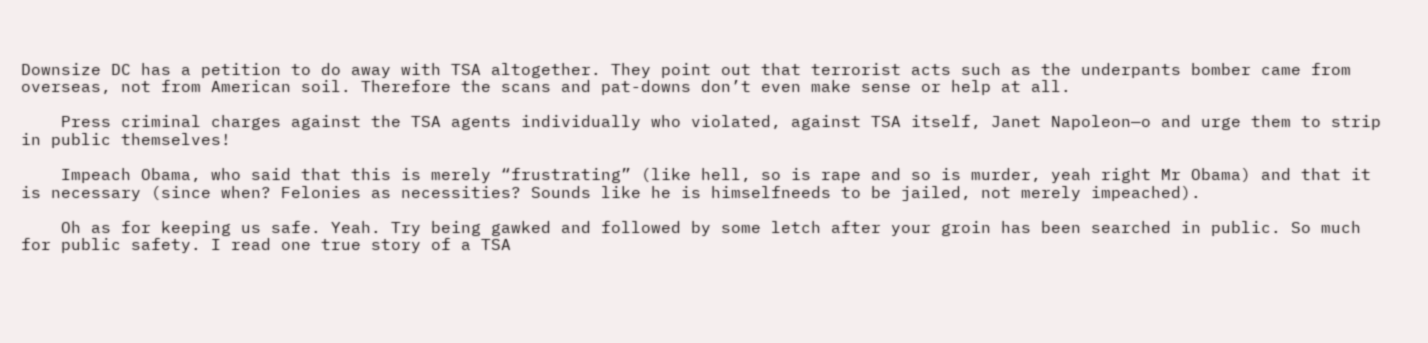Downsize DC has a petition to do away with TSA altogether. They point out that terrorist acts such as the underpants bomber came from overseas, not from American soil. Therefore the scans and pat-downs don’t even make sense or help at all.

    Press criminal charges against the TSA agents individually who violated, against TSA itself, Janet Napoleon—o and urge them to strip in public themselves!

    Impeach Obama, who said that this is merely “frustrating” (like hell, so is rape and so is murder, yeah right Mr Obama) and that it is necessary (since when? Felonies as necessities? Sounds like he is himselfneeds to be jailed, not merely impeached).

    Oh as for keeping us safe. Yeah. Try being gawked and followed by some letch after your groin has been searched in public. So much for public safety. I read one true story of a TSA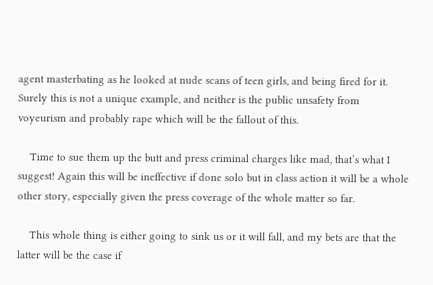agent masterbating as he looked at nude scans of teen girls, and being fired for it. Surely this is not a unique example, and neither is the public unsafety from voyeurism and probably rape which will be the fallout of this.

    Time to sue them up the butt and press criminal charges like mad, that’s what I suggest! Again this will be ineffective if done solo but in class action it will be a whole other story, especially given the press coverage of the whole matter so far.

    This whole thing is either going to sink us or it will fall, and my bets are that the latter will be the case if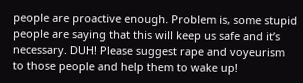people are proactive enough. Problem is, some stupid people are saying that this will keep us safe and it’s necessary. DUH! Please suggest rape and voyeurism to those people and help them to wake up!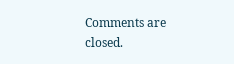Comments are closed.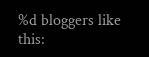%d bloggers like this: